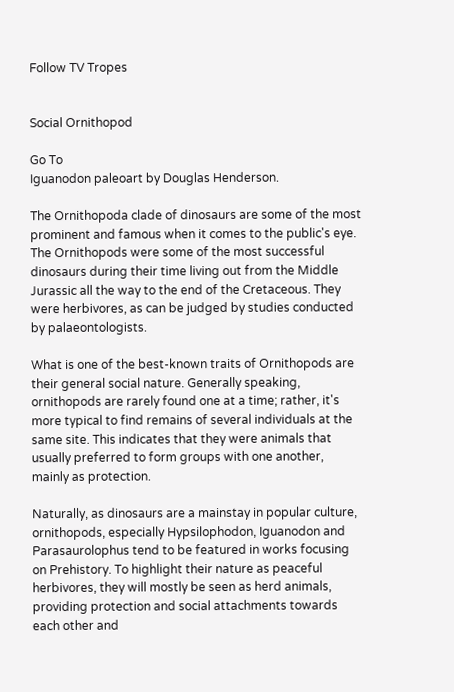Follow TV Tropes


Social Ornithopod

Go To
Iguanodon paleoart by Douglas Henderson.

The Ornithopoda clade of dinosaurs are some of the most prominent and famous when it comes to the public's eye. The Ornithopods were some of the most successful dinosaurs during their time living out from the Middle Jurassic all the way to the end of the Cretaceous. They were herbivores, as can be judged by studies conducted by palaeontologists.

What is one of the best-known traits of Ornithopods are their general social nature. Generally speaking, ornithopods are rarely found one at a time; rather, it's more typical to find remains of several individuals at the same site. This indicates that they were animals that usually preferred to form groups with one another, mainly as protection.

Naturally, as dinosaurs are a mainstay in popular culture, ornithopods, especially Hypsilophodon, Iguanodon and Parasaurolophus tend to be featured in works focusing on Prehistory. To highlight their nature as peaceful herbivores, they will mostly be seen as herd animals, providing protection and social attachments towards each other and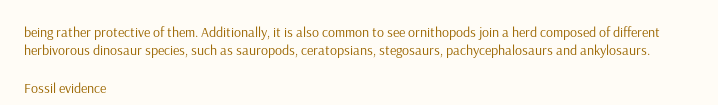being rather protective of them. Additionally, it is also common to see ornithopods join a herd composed of different herbivorous dinosaur species, such as sauropods, ceratopsians, stegosaurs, pachycephalosaurs and ankylosaurs.

Fossil evidence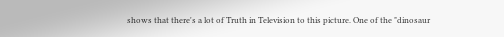shows that there's a lot of Truth in Television to this picture. One of the "dinosaur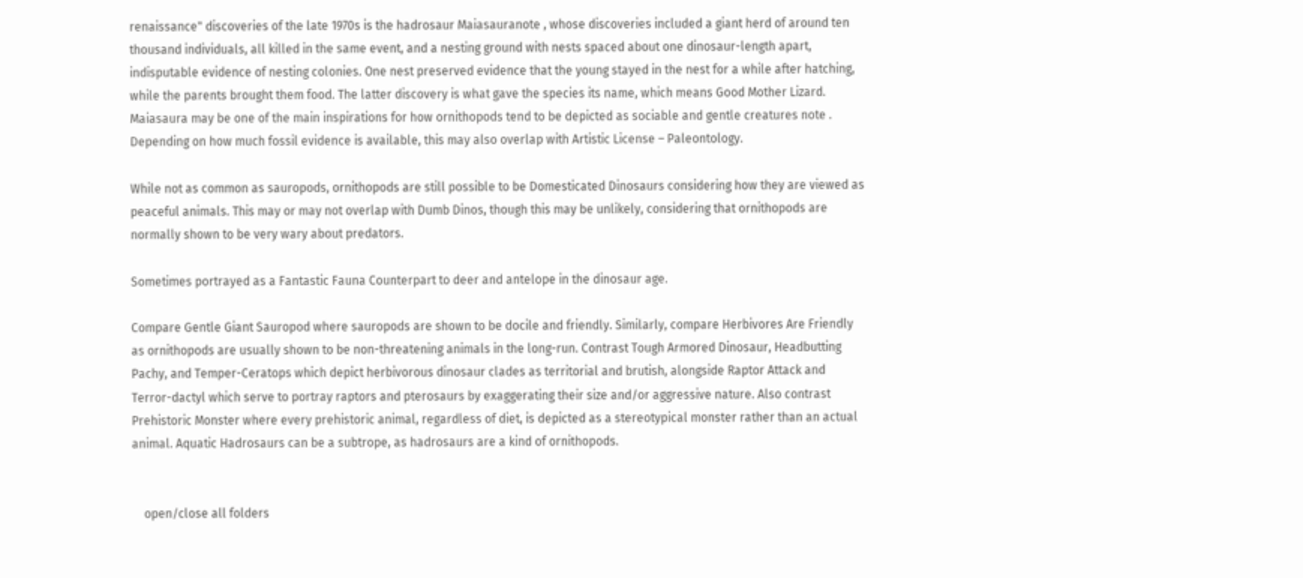renaissance" discoveries of the late 1970s is the hadrosaur Maiasauranote , whose discoveries included a giant herd of around ten thousand individuals, all killed in the same event, and a nesting ground with nests spaced about one dinosaur-length apart, indisputable evidence of nesting colonies. One nest preserved evidence that the young stayed in the nest for a while after hatching, while the parents brought them food. The latter discovery is what gave the species its name, which means Good Mother Lizard. Maiasaura may be one of the main inspirations for how ornithopods tend to be depicted as sociable and gentle creatures note . Depending on how much fossil evidence is available, this may also overlap with Artistic License – Paleontology.

While not as common as sauropods, ornithopods are still possible to be Domesticated Dinosaurs considering how they are viewed as peaceful animals. This may or may not overlap with Dumb Dinos, though this may be unlikely, considering that ornithopods are normally shown to be very wary about predators.

Sometimes portrayed as a Fantastic Fauna Counterpart to deer and antelope in the dinosaur age.

Compare Gentle Giant Sauropod where sauropods are shown to be docile and friendly. Similarly, compare Herbivores Are Friendly as ornithopods are usually shown to be non-threatening animals in the long-run. Contrast Tough Armored Dinosaur, Headbutting Pachy, and Temper-Ceratops which depict herbivorous dinosaur clades as territorial and brutish, alongside Raptor Attack and Terror-dactyl which serve to portray raptors and pterosaurs by exaggerating their size and/or aggressive nature. Also contrast Prehistoric Monster where every prehistoric animal, regardless of diet, is depicted as a stereotypical monster rather than an actual animal. Aquatic Hadrosaurs can be a subtrope, as hadrosaurs are a kind of ornithopods.


    open/close all folders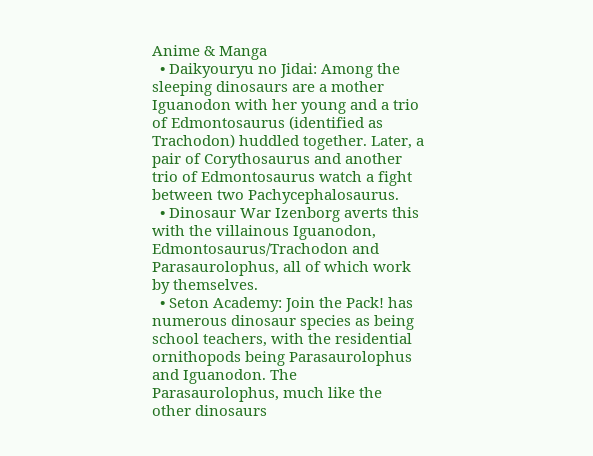Anime & Manga
  • Daikyouryu no Jidai: Among the sleeping dinosaurs are a mother Iguanodon with her young and a trio of Edmontosaurus (identified as Trachodon) huddled together. Later, a pair of Corythosaurus and another trio of Edmontosaurus watch a fight between two Pachycephalosaurus.
  • Dinosaur War Izenborg averts this with the villainous Iguanodon, Edmontosaurus/Trachodon and Parasaurolophus, all of which work by themselves.
  • Seton Academy: Join the Pack! has numerous dinosaur species as being school teachers, with the residential ornithopods being Parasaurolophus and Iguanodon. The Parasaurolophus, much like the other dinosaurs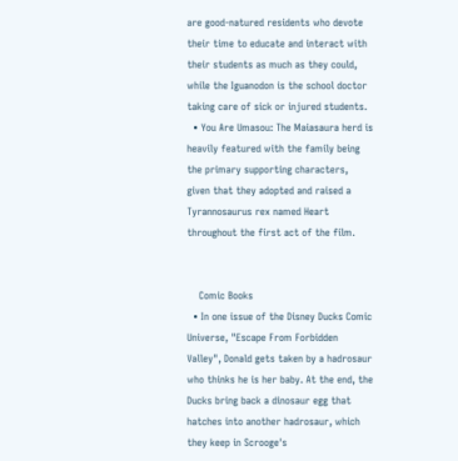are good-natured residents who devote their time to educate and interact with their students as much as they could, while the Iguanodon is the school doctor taking care of sick or injured students.
  • You Are Umasou: The Maiasaura herd is heavily featured with the family being the primary supporting characters, given that they adopted and raised a Tyrannosaurus rex named Heart throughout the first act of the film.


    Comic Books
  • In one issue of the Disney Ducks Comic Universe, "Escape From Forbidden Valley", Donald gets taken by a hadrosaur who thinks he is her baby. At the end, the Ducks bring back a dinosaur egg that hatches into another hadrosaur, which they keep in Scrooge's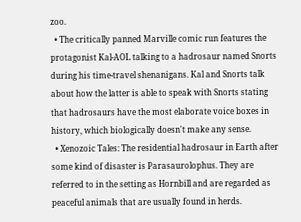zoo.
  • The critically panned Marville comic run features the protagonist Kal-AOL talking to a hadrosaur named Snorts during his time-travel shenanigans. Kal and Snorts talk about how the latter is able to speak with Snorts stating that hadrosaurs have the most elaborate voice boxes in history, which biologically doesn't make any sense.
  • Xenozoic Tales: The residential hadrosaur in Earth after some kind of disaster is Parasaurolophus. They are referred to in the setting as Hornbill and are regarded as peaceful animals that are usually found in herds.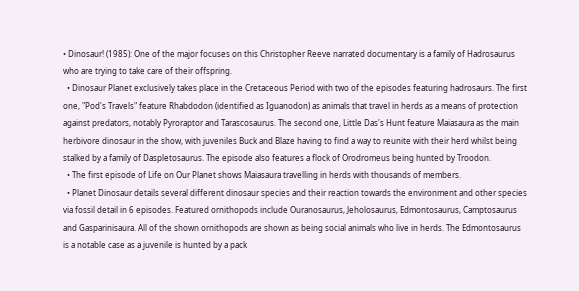• Dinosaur! (1985): One of the major focuses on this Christopher Reeve narrated documentary is a family of Hadrosaurus who are trying to take care of their offspring.
  • Dinosaur Planet exclusively takes place in the Cretaceous Period with two of the episodes featuring hadrosaurs. The first one, "Pod's Travels" feature Rhabdodon (identified as Iguanodon) as animals that travel in herds as a means of protection against predators, notably Pyroraptor and Tarascosaurus. The second one, Little Das's Hunt feature Maiasaura as the main herbivore dinosaur in the show, with juveniles Buck and Blaze having to find a way to reunite with their herd whilst being stalked by a family of Daspletosaurus. The episode also features a flock of Orodromeus being hunted by Troodon.
  • The first episode of Life on Our Planet shows Maiasaura travelling in herds with thousands of members.
  • Planet Dinosaur details several different dinosaur species and their reaction towards the environment and other species via fossil detail in 6 episodes. Featured ornithopods include Ouranosaurus, Jeholosaurus, Edmontosaurus, Camptosaurus and Gasparinisaura. All of the shown ornithopods are shown as being social animals who live in herds. The Edmontosaurus is a notable case as a juvenile is hunted by a pack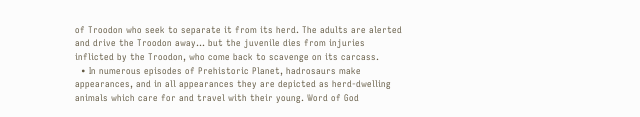of Troodon who seek to separate it from its herd. The adults are alerted and drive the Troodon away... but the juvenile dies from injuries inflicted by the Troodon, who come back to scavenge on its carcass.
  • In numerous episodes of Prehistoric Planet, hadrosaurs make appearances, and in all appearances they are depicted as herd-dwelling animals which care for and travel with their young. Word of God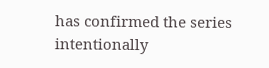has confirmed the series intentionally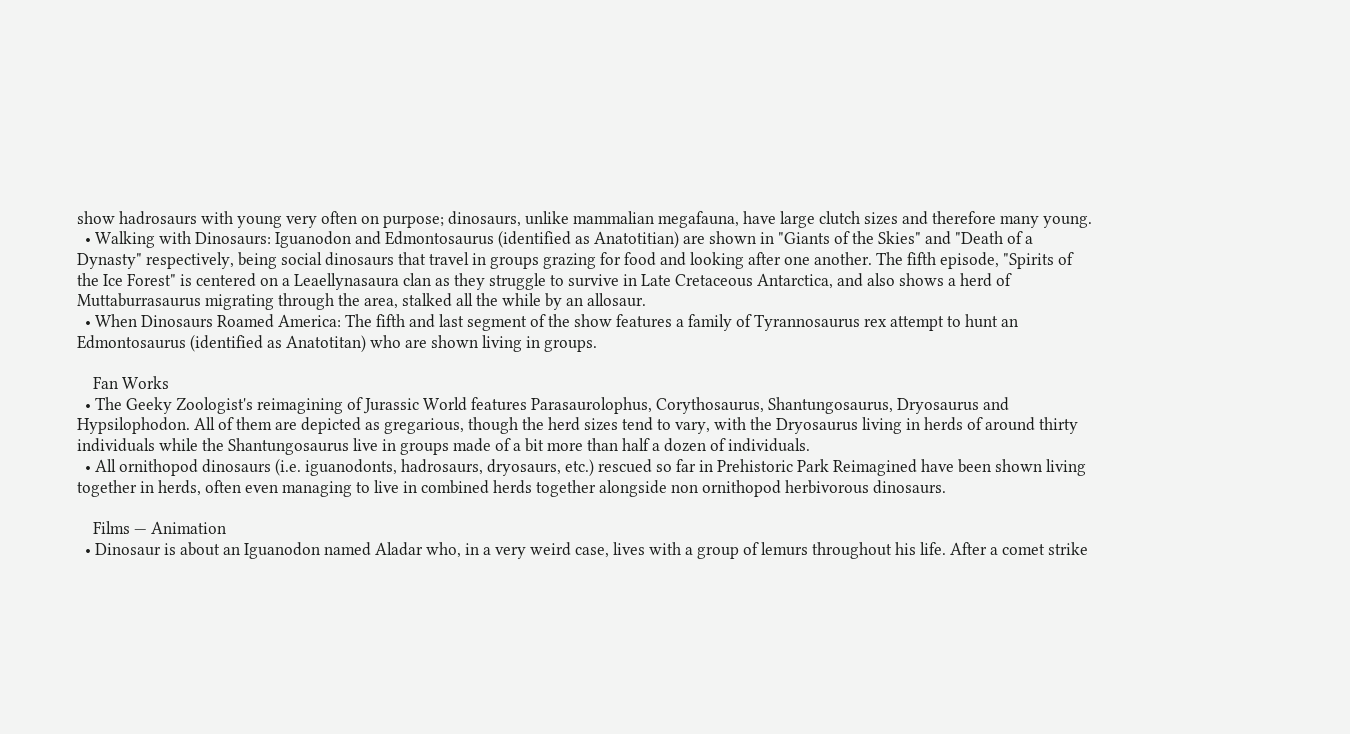show hadrosaurs with young very often on purpose; dinosaurs, unlike mammalian megafauna, have large clutch sizes and therefore many young.
  • Walking with Dinosaurs: Iguanodon and Edmontosaurus (identified as Anatotitian) are shown in "Giants of the Skies" and "Death of a Dynasty" respectively, being social dinosaurs that travel in groups grazing for food and looking after one another. The fifth episode, "Spirits of the Ice Forest" is centered on a Leaellynasaura clan as they struggle to survive in Late Cretaceous Antarctica, and also shows a herd of Muttaburrasaurus migrating through the area, stalked all the while by an allosaur.
  • When Dinosaurs Roamed America: The fifth and last segment of the show features a family of Tyrannosaurus rex attempt to hunt an Edmontosaurus (identified as Anatotitan) who are shown living in groups.

    Fan Works
  • The Geeky Zoologist's reimagining of Jurassic World features Parasaurolophus, Corythosaurus, Shantungosaurus, Dryosaurus and Hypsilophodon. All of them are depicted as gregarious, though the herd sizes tend to vary, with the Dryosaurus living in herds of around thirty individuals while the Shantungosaurus live in groups made of a bit more than half a dozen of individuals.
  • All ornithopod dinosaurs (i.e. iguanodonts, hadrosaurs, dryosaurs, etc.) rescued so far in Prehistoric Park Reimagined have been shown living together in herds, often even managing to live in combined herds together alongside non ornithopod herbivorous dinosaurs.

    Films — Animation
  • Dinosaur is about an Iguanodon named Aladar who, in a very weird case, lives with a group of lemurs throughout his life. After a comet strike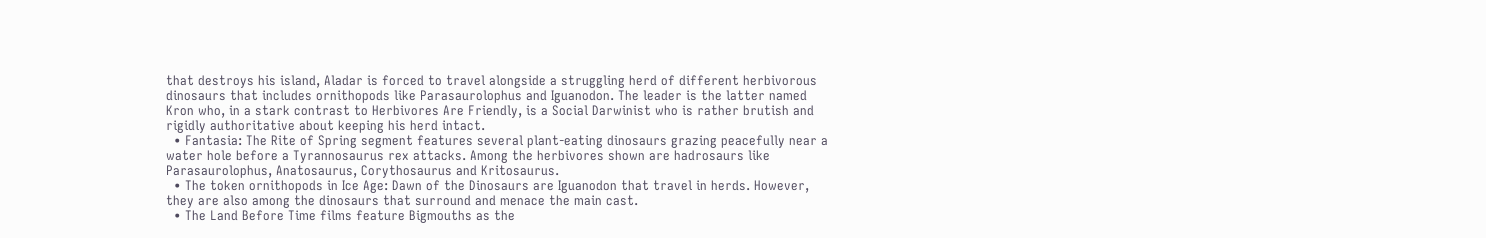that destroys his island, Aladar is forced to travel alongside a struggling herd of different herbivorous dinosaurs that includes ornithopods like Parasaurolophus and Iguanodon. The leader is the latter named Kron who, in a stark contrast to Herbivores Are Friendly, is a Social Darwinist who is rather brutish and rigidly authoritative about keeping his herd intact.
  • Fantasia: The Rite of Spring segment features several plant-eating dinosaurs grazing peacefully near a water hole before a Tyrannosaurus rex attacks. Among the herbivores shown are hadrosaurs like Parasaurolophus, Anatosaurus, Corythosaurus and Kritosaurus.
  • The token ornithopods in Ice Age: Dawn of the Dinosaurs are Iguanodon that travel in herds. However, they are also among the dinosaurs that surround and menace the main cast.
  • The Land Before Time films feature Bigmouths as the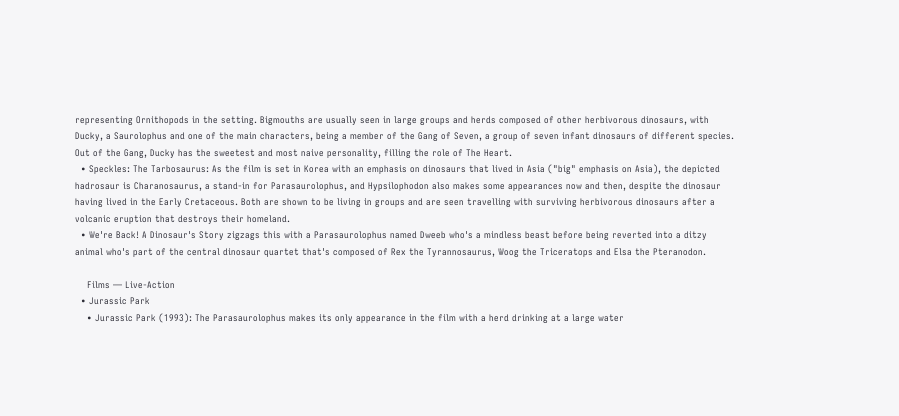representing Ornithopods in the setting. Bigmouths are usually seen in large groups and herds composed of other herbivorous dinosaurs, with Ducky, a Saurolophus and one of the main characters, being a member of the Gang of Seven, a group of seven infant dinosaurs of different species. Out of the Gang, Ducky has the sweetest and most naive personality, filling the role of The Heart.
  • Speckles: The Tarbosaurus: As the film is set in Korea with an emphasis on dinosaurs that lived in Asia ("big" emphasis on Asia), the depicted hadrosaur is Charanosaurus, a stand-in for Parasaurolophus, and Hypsilophodon also makes some appearances now and then, despite the dinosaur having lived in the Early Cretaceous. Both are shown to be living in groups and are seen travelling with surviving herbivorous dinosaurs after a volcanic eruption that destroys their homeland.
  • We're Back! A Dinosaur's Story zigzags this with a Parasaurolophus named Dweeb who's a mindless beast before being reverted into a ditzy animal who's part of the central dinosaur quartet that's composed of Rex the Tyrannosaurus, Woog the Triceratops and Elsa the Pteranodon.

    Films — Live-Action
  • Jurassic Park
    • Jurassic Park (1993): The Parasaurolophus makes its only appearance in the film with a herd drinking at a large water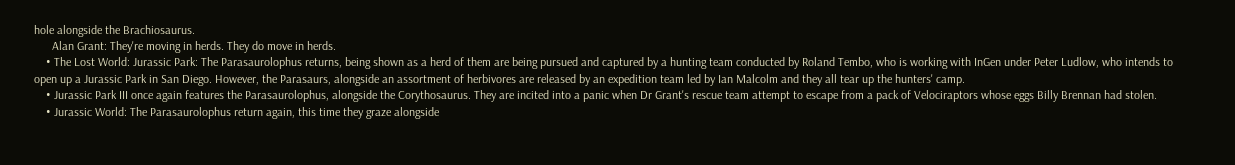hole alongside the Brachiosaurus.
      Alan Grant: They're moving in herds. They do move in herds.
    • The Lost World: Jurassic Park: The Parasaurolophus returns, being shown as a herd of them are being pursued and captured by a hunting team conducted by Roland Tembo, who is working with InGen under Peter Ludlow, who intends to open up a Jurassic Park in San Diego. However, the Parasaurs, alongside an assortment of herbivores are released by an expedition team led by Ian Malcolm and they all tear up the hunters' camp.
    • Jurassic Park III once again features the Parasaurolophus, alongside the Corythosaurus. They are incited into a panic when Dr Grant's rescue team attempt to escape from a pack of Velociraptors whose eggs Billy Brennan had stolen.
    • Jurassic World: The Parasaurolophus return again, this time they graze alongside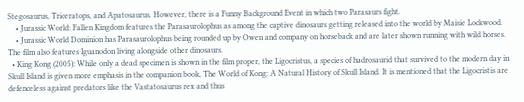Stegosaurus, Triceratops, and Apatosaurus. However, there is a Funny Background Event in which two Parasaurs fight.
    • Jurassic World: Fallen Kingdom features the Parasaurolophus as among the captive dinosaurs getting released into the world by Maisie Lockwood.
    • Jurassic World Dominion has Parasaurolophus being rounded up by Owen and company on horseback and are later shown running with wild horses. The film also features Iguanodon living alongside other dinosaurs.
  • King Kong (2005): While only a dead specimen is shown in the film proper, the Ligocristus, a species of hadrosaurid that survived to the modern day in Skull Island is given more emphasis in the companion book, The World of Kong: A Natural History of Skull Island. It is mentioned that the Ligocristis are defenceless against predators like the Vastatosaurus rex and thus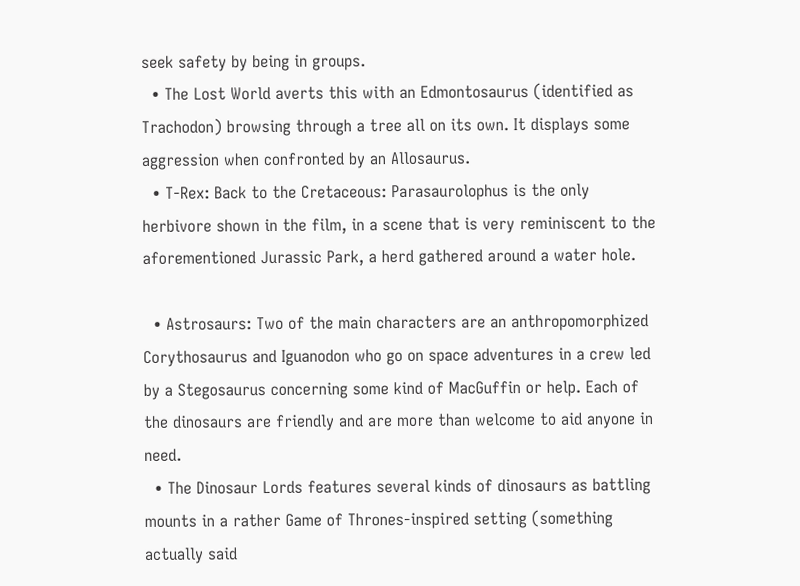seek safety by being in groups.
  • The Lost World averts this with an Edmontosaurus (identified as Trachodon) browsing through a tree all on its own. It displays some aggression when confronted by an Allosaurus.
  • T-Rex: Back to the Cretaceous: Parasaurolophus is the only herbivore shown in the film, in a scene that is very reminiscent to the aforementioned Jurassic Park, a herd gathered around a water hole.

  • Astrosaurs: Two of the main characters are an anthropomorphized Corythosaurus and Iguanodon who go on space adventures in a crew led by a Stegosaurus concerning some kind of MacGuffin or help. Each of the dinosaurs are friendly and are more than welcome to aid anyone in need.
  • The Dinosaur Lords features several kinds of dinosaurs as battling mounts in a rather Game of Thrones-inspired setting (something actually said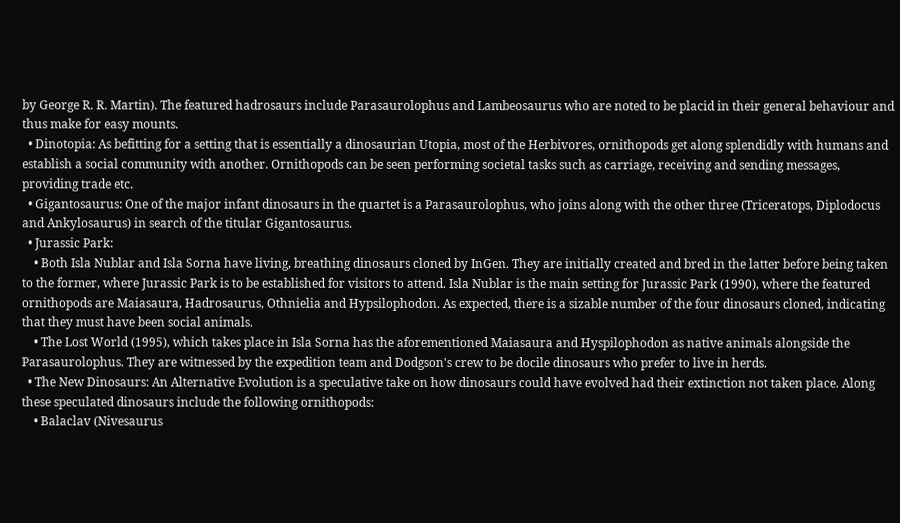by George R. R. Martin). The featured hadrosaurs include Parasaurolophus and Lambeosaurus who are noted to be placid in their general behaviour and thus make for easy mounts.
  • Dinotopia: As befitting for a setting that is essentially a dinosaurian Utopia, most of the Herbivores, ornithopods get along splendidly with humans and establish a social community with another. Ornithopods can be seen performing societal tasks such as carriage, receiving and sending messages, providing trade etc.
  • Gigantosaurus: One of the major infant dinosaurs in the quartet is a Parasaurolophus, who joins along with the other three (Triceratops, Diplodocus and Ankylosaurus) in search of the titular Gigantosaurus.
  • Jurassic Park:
    • Both Isla Nublar and Isla Sorna have living, breathing dinosaurs cloned by InGen. They are initially created and bred in the latter before being taken to the former, where Jurassic Park is to be established for visitors to attend. Isla Nublar is the main setting for Jurassic Park (1990), where the featured ornithopods are Maiasaura, Hadrosaurus, Othnielia and Hypsilophodon. As expected, there is a sizable number of the four dinosaurs cloned, indicating that they must have been social animals.
    • The Lost World (1995), which takes place in Isla Sorna has the aforementioned Maiasaura and Hyspilophodon as native animals alongside the Parasaurolophus. They are witnessed by the expedition team and Dodgson's crew to be docile dinosaurs who prefer to live in herds.
  • The New Dinosaurs: An Alternative Evolution is a speculative take on how dinosaurs could have evolved had their extinction not taken place. Along these speculated dinosaurs include the following ornithopods:
    • Balaclav (Nivesaurus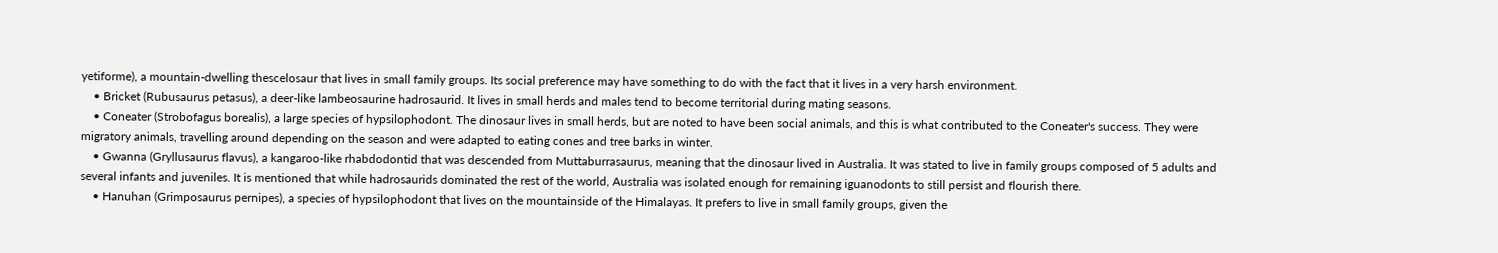yetiforme), a mountain-dwelling thescelosaur that lives in small family groups. Its social preference may have something to do with the fact that it lives in a very harsh environment.
    • Bricket (Rubusaurus petasus), a deer-like lambeosaurine hadrosaurid. It lives in small herds and males tend to become territorial during mating seasons.
    • Coneater (Strobofagus borealis), a large species of hypsilophodont. The dinosaur lives in small herds, but are noted to have been social animals, and this is what contributed to the Coneater's success. They were migratory animals, travelling around depending on the season and were adapted to eating cones and tree barks in winter.
    • Gwanna (Gryllusaurus flavus), a kangaroo-like rhabdodontid that was descended from Muttaburrasaurus, meaning that the dinosaur lived in Australia. It was stated to live in family groups composed of 5 adults and several infants and juveniles. It is mentioned that while hadrosaurids dominated the rest of the world, Australia was isolated enough for remaining iguanodonts to still persist and flourish there.
    • Hanuhan (Grimposaurus pernipes), a species of hypsilophodont that lives on the mountainside of the Himalayas. It prefers to live in small family groups, given the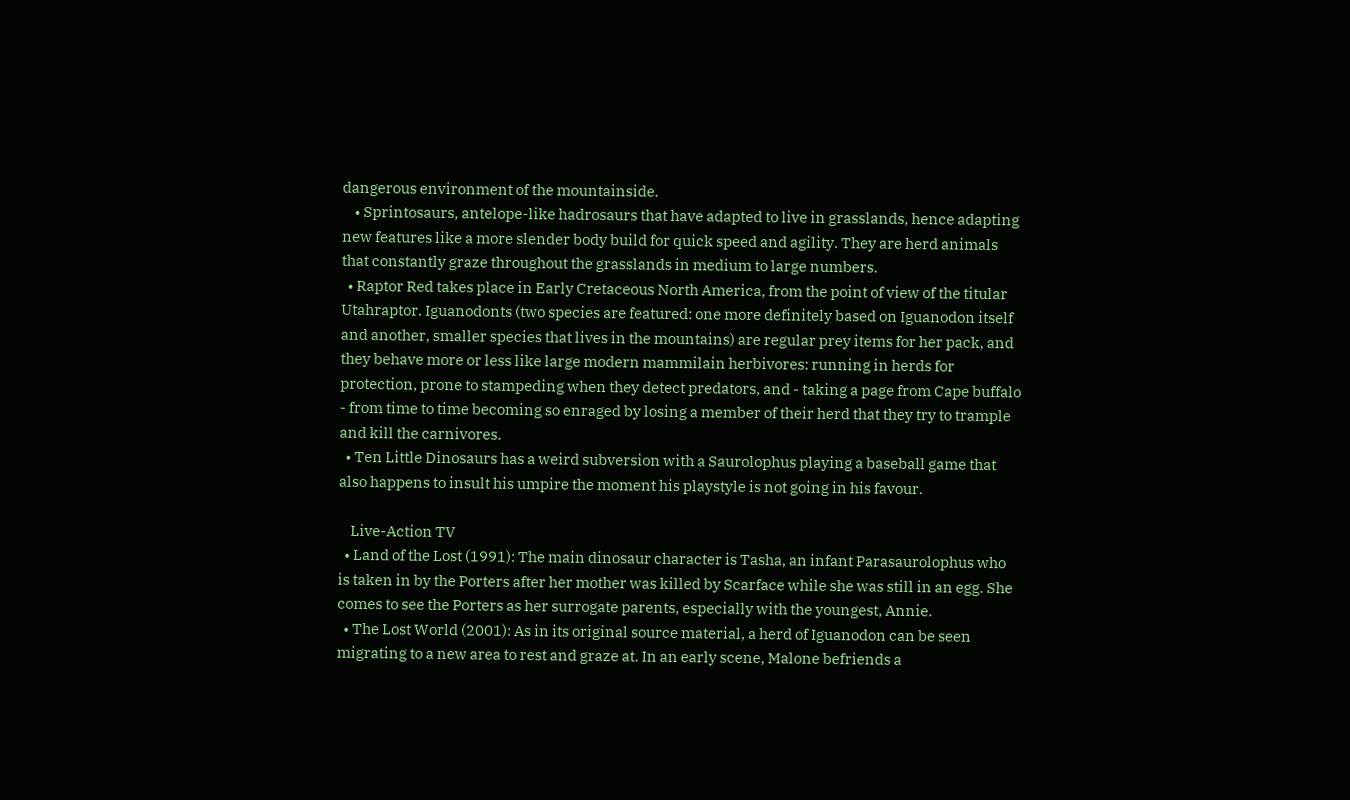dangerous environment of the mountainside.
    • Sprintosaurs, antelope-like hadrosaurs that have adapted to live in grasslands, hence adapting new features like a more slender body build for quick speed and agility. They are herd animals that constantly graze throughout the grasslands in medium to large numbers.
  • Raptor Red takes place in Early Cretaceous North America, from the point of view of the titular Utahraptor. Iguanodonts (two species are featured: one more definitely based on Iguanodon itself and another, smaller species that lives in the mountains) are regular prey items for her pack, and they behave more or less like large modern mammilain herbivores: running in herds for protection, prone to stampeding when they detect predators, and - taking a page from Cape buffalo - from time to time becoming so enraged by losing a member of their herd that they try to trample and kill the carnivores.
  • Ten Little Dinosaurs has a weird subversion with a Saurolophus playing a baseball game that also happens to insult his umpire the moment his playstyle is not going in his favour.

    Live-Action TV
  • Land of the Lost (1991): The main dinosaur character is Tasha, an infant Parasaurolophus who is taken in by the Porters after her mother was killed by Scarface while she was still in an egg. She comes to see the Porters as her surrogate parents, especially with the youngest, Annie.
  • The Lost World (2001): As in its original source material, a herd of Iguanodon can be seen migrating to a new area to rest and graze at. In an early scene, Malone befriends a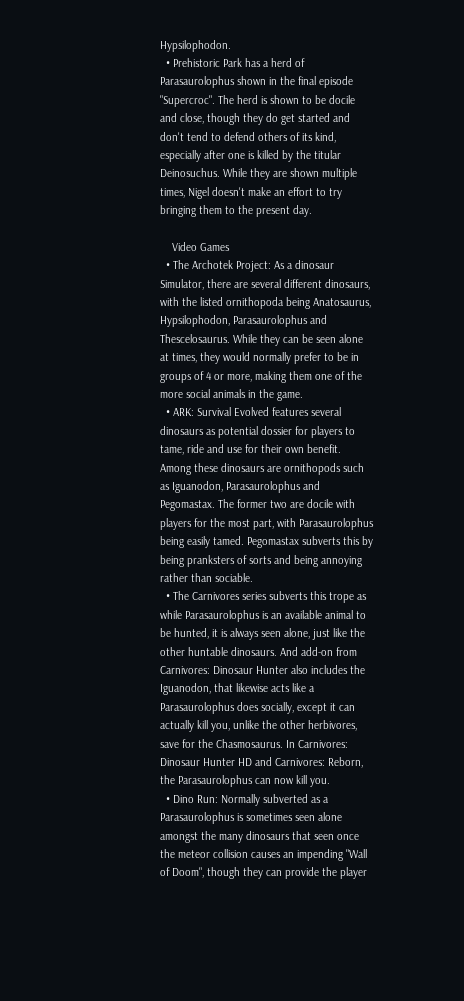Hypsilophodon.
  • Prehistoric Park has a herd of Parasaurolophus shown in the final episode "Supercroc". The herd is shown to be docile and close, though they do get started and don't tend to defend others of its kind, especially after one is killed by the titular Deinosuchus. While they are shown multiple times, Nigel doesn't make an effort to try bringing them to the present day.

    Video Games
  • The Archotek Project: As a dinosaur Simulator, there are several different dinosaurs, with the listed ornithopoda being Anatosaurus, Hypsilophodon, Parasaurolophus and Thescelosaurus. While they can be seen alone at times, they would normally prefer to be in groups of 4 or more, making them one of the more social animals in the game.
  • ARK: Survival Evolved features several dinosaurs as potential dossier for players to tame, ride and use for their own benefit. Among these dinosaurs are ornithopods such as Iguanodon, Parasaurolophus and Pegomastax. The former two are docile with players for the most part, with Parasaurolophus being easily tamed. Pegomastax subverts this by being pranksters of sorts and being annoying rather than sociable.
  • The Carnivores series subverts this trope as while Parasaurolophus is an available animal to be hunted, it is always seen alone, just like the other huntable dinosaurs. And add-on from Carnivores: Dinosaur Hunter also includes the Iguanodon, that likewise acts like a Parasaurolophus does socially, except it can actually kill you, unlike the other herbivores, save for the Chasmosaurus. In Carnivores: Dinosaur Hunter HD and Carnivores: Reborn, the Parasaurolophus can now kill you.
  • Dino Run: Normally subverted as a Parasaurolophus is sometimes seen alone amongst the many dinosaurs that seen once the meteor collision causes an impending "Wall of Doom", though they can provide the player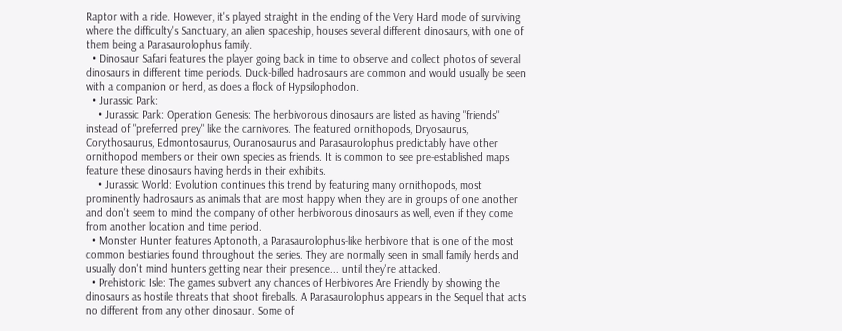Raptor with a ride. However, it's played straight in the ending of the Very Hard mode of surviving where the difficulty's Sanctuary, an alien spaceship, houses several different dinosaurs, with one of them being a Parasaurolophus family.
  • Dinosaur Safari features the player going back in time to observe and collect photos of several dinosaurs in different time periods. Duck-billed hadrosaurs are common and would usually be seen with a companion or herd, as does a flock of Hypsilophodon.
  • Jurassic Park:
    • Jurassic Park: Operation Genesis: The herbivorous dinosaurs are listed as having "friends" instead of "preferred prey" like the carnivores. The featured ornithopods, Dryosaurus, Corythosaurus, Edmontosaurus, Ouranosaurus and Parasaurolophus predictably have other ornithopod members or their own species as friends. It is common to see pre-established maps feature these dinosaurs having herds in their exhibits.
    • Jurassic World: Evolution continues this trend by featuring many ornithopods, most prominently hadrosaurs as animals that are most happy when they are in groups of one another and don't seem to mind the company of other herbivorous dinosaurs as well, even if they come from another location and time period.
  • Monster Hunter features Aptonoth, a Parasaurolophus-like herbivore that is one of the most common bestiaries found throughout the series. They are normally seen in small family herds and usually don't mind hunters getting near their presence... until they're attacked.
  • Prehistoric Isle: The games subvert any chances of Herbivores Are Friendly by showing the dinosaurs as hostile threats that shoot fireballs. A Parasaurolophus appears in the Sequel that acts no different from any other dinosaur. Some of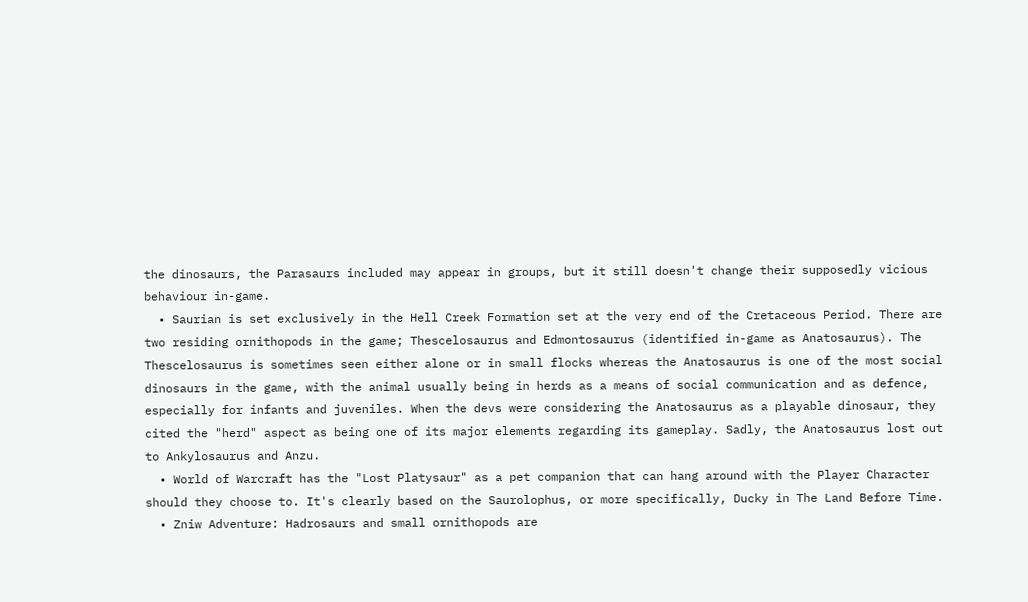the dinosaurs, the Parasaurs included may appear in groups, but it still doesn't change their supposedly vicious behaviour in-game.
  • Saurian is set exclusively in the Hell Creek Formation set at the very end of the Cretaceous Period. There are two residing ornithopods in the game; Thescelosaurus and Edmontosaurus (identified in-game as Anatosaurus). The Thescelosaurus is sometimes seen either alone or in small flocks whereas the Anatosaurus is one of the most social dinosaurs in the game, with the animal usually being in herds as a means of social communication and as defence, especially for infants and juveniles. When the devs were considering the Anatosaurus as a playable dinosaur, they cited the "herd" aspect as being one of its major elements regarding its gameplay. Sadly, the Anatosaurus lost out to Ankylosaurus and Anzu.
  • World of Warcraft has the "Lost Platysaur" as a pet companion that can hang around with the Player Character should they choose to. It's clearly based on the Saurolophus, or more specifically, Ducky in The Land Before Time.
  • Zniw Adventure: Hadrosaurs and small ornithopods are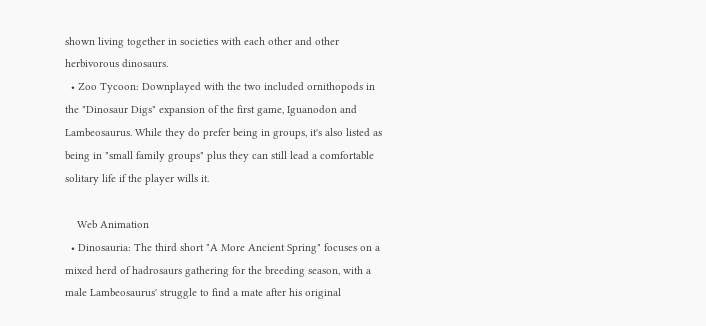shown living together in societies with each other and other herbivorous dinosaurs.
  • Zoo Tycoon: Downplayed with the two included ornithopods in the "Dinosaur Digs" expansion of the first game, Iguanodon and Lambeosaurus. While they do prefer being in groups, it's also listed as being in "small family groups" plus they can still lead a comfortable solitary life if the player wills it.

    Web Animation
  • Dinosauria: The third short "A More Ancient Spring" focuses on a mixed herd of hadrosaurs gathering for the breeding season, with a male Lambeosaurus' struggle to find a mate after his original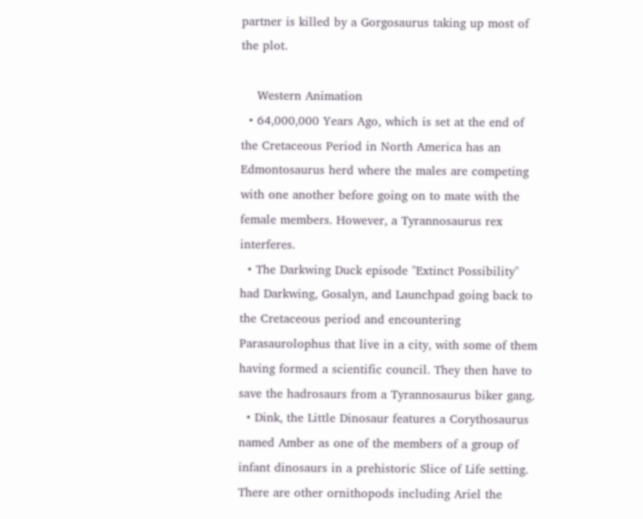partner is killed by a Gorgosaurus taking up most of the plot.

    Western Animation
  • 64,000,000 Years Ago, which is set at the end of the Cretaceous Period in North America has an Edmontosaurus herd where the males are competing with one another before going on to mate with the female members. However, a Tyrannosaurus rex interferes.
  • The Darkwing Duck episode "Extinct Possibility" had Darkwing, Gosalyn, and Launchpad going back to the Cretaceous period and encountering Parasaurolophus that live in a city, with some of them having formed a scientific council. They then have to save the hadrosaurs from a Tyrannosaurus biker gang.
  • Dink, the Little Dinosaur features a Corythosaurus named Amber as one of the members of a group of infant dinosaurs in a prehistoric Slice of Life setting. There are other ornithopods including Ariel the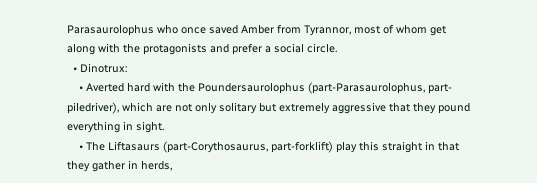Parasaurolophus who once saved Amber from Tyrannor, most of whom get along with the protagonists and prefer a social circle.
  • Dinotrux:
    • Averted hard with the Poundersaurolophus (part-Parasaurolophus, part-piledriver), which are not only solitary but extremely aggressive that they pound everything in sight.
    • The Liftasaurs (part-Corythosaurus, part-forklift) play this straight in that they gather in herds,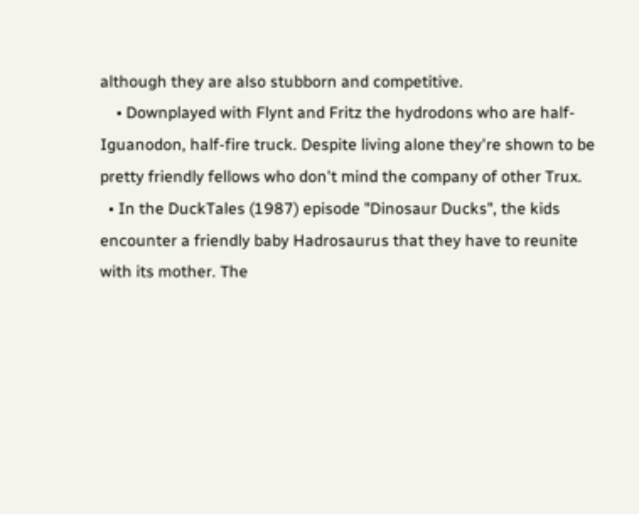although they are also stubborn and competitive.
    • Downplayed with Flynt and Fritz the hydrodons who are half-Iguanodon, half-fire truck. Despite living alone they're shown to be pretty friendly fellows who don't mind the company of other Trux.
  • In the DuckTales (1987) episode "Dinosaur Ducks", the kids encounter a friendly baby Hadrosaurus that they have to reunite with its mother. The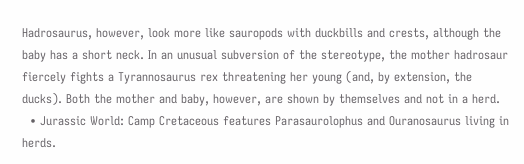Hadrosaurus, however, look more like sauropods with duckbills and crests, although the baby has a short neck. In an unusual subversion of the stereotype, the mother hadrosaur fiercely fights a Tyrannosaurus rex threatening her young (and, by extension, the ducks). Both the mother and baby, however, are shown by themselves and not in a herd.
  • Jurassic World: Camp Cretaceous features Parasaurolophus and Ouranosaurus living in herds.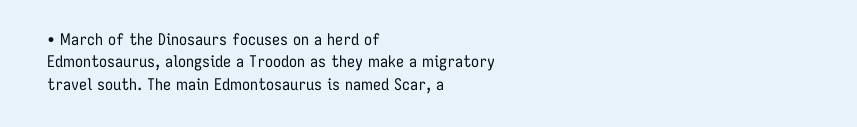• March of the Dinosaurs focuses on a herd of Edmontosaurus, alongside a Troodon as they make a migratory travel south. The main Edmontosaurus is named Scar, a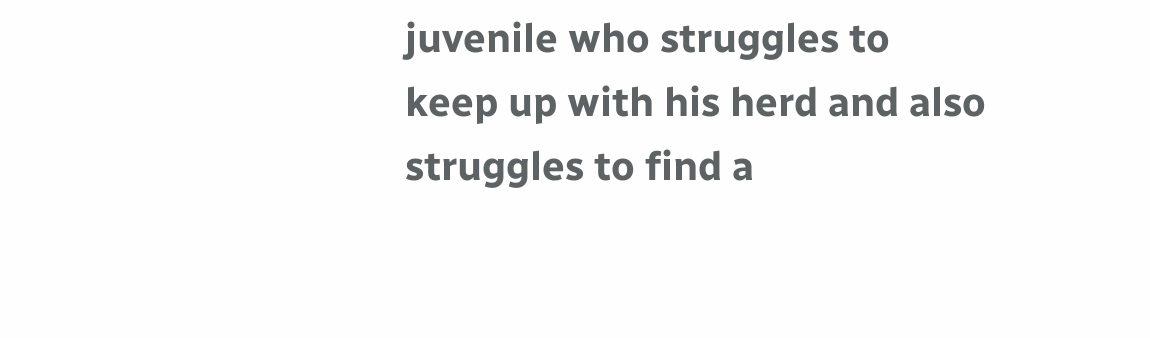juvenile who struggles to keep up with his herd and also struggles to find a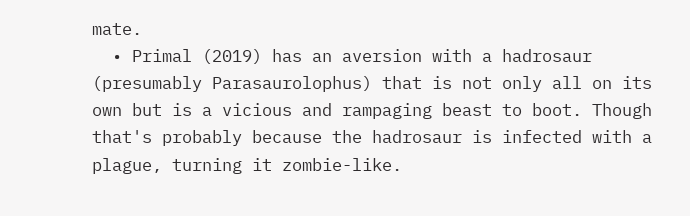mate.
  • Primal (2019) has an aversion with a hadrosaur (presumably Parasaurolophus) that is not only all on its own but is a vicious and rampaging beast to boot. Though that's probably because the hadrosaur is infected with a plague, turning it zombie-like.